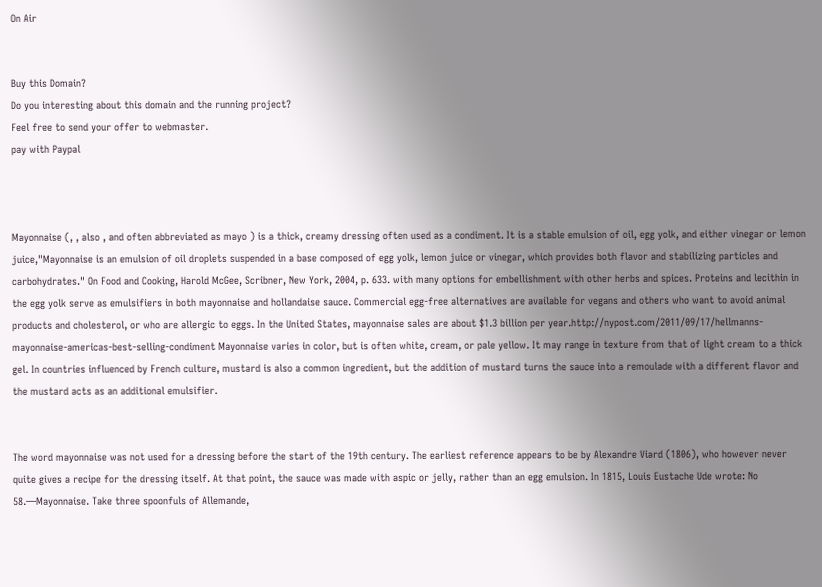On Air


Buy this Domain?
Do you interesting about this domain and the running project?
Feel free to send your offer to webmaster.
pay with Paypal



Mayonnaise (, , also , and often abbreviated as mayo ) is a thick, creamy dressing often used as a condiment. It is a stable emulsion of oil, egg yolk, and either vinegar or lemon juice,"Mayonnaise is an emulsion of oil droplets suspended in a base composed of egg yolk, lemon juice or vinegar, which provides both flavor and stabilizing particles and carbohydrates." On Food and Cooking, Harold McGee, Scribner, New York, 2004, p. 633. with many options for embellishment with other herbs and spices. Proteins and lecithin in the egg yolk serve as emulsifiers in both mayonnaise and hollandaise sauce. Commercial egg-free alternatives are available for vegans and others who want to avoid animal products and cholesterol, or who are allergic to eggs. In the United States, mayonnaise sales are about $1.3 billion per year.http://nypost.com/2011/09/17/hellmanns-mayonnaise-americas-best-selling-condiment Mayonnaise varies in color, but is often white, cream, or pale yellow. It may range in texture from that of light cream to a thick gel. In countries influenced by French culture, mustard is also a common ingredient, but the addition of mustard turns the sauce into a remoulade with a different flavor and the mustard acts as an additional emulsifier.


The word mayonnaise was not used for a dressing before the start of the 19th century. The earliest reference appears to be by Alexandre Viard (1806), who however never quite gives a recipe for the dressing itself. At that point, the sauce was made with aspic or jelly, rather than an egg emulsion. In 1815, Louis Eustache Ude wrote: No 58.—Mayonnaise. Take three spoonfuls of Allemande,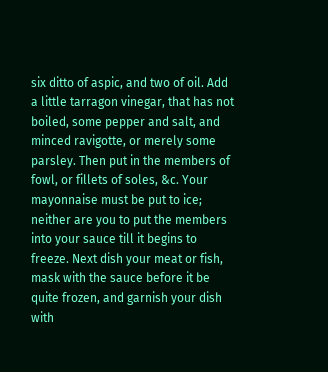six ditto of aspic, and two of oil. Add a little tarragon vinegar, that has not boiled, some pepper and salt, and minced ravigotte, or merely some parsley. Then put in the members of fowl, or fillets of soles, &c. Your mayonnaise must be put to ice; neither are you to put the members into your sauce till it begins to freeze. Next dish your meat or fish, mask with the sauce before it be quite frozen, and garnish your dish with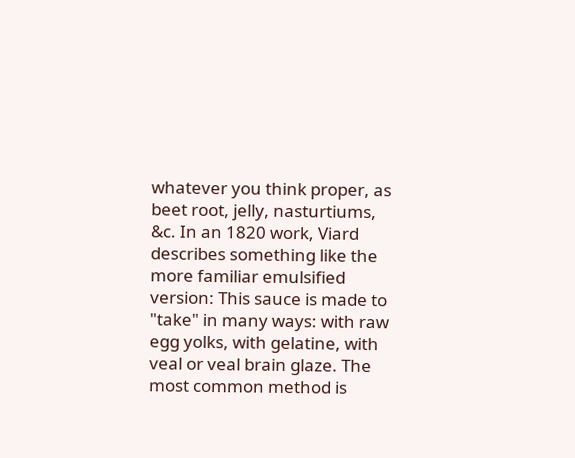whatever you think proper, as beet root, jelly, nasturtiums, &c. In an 1820 work, Viard describes something like the more familiar emulsified version: This sauce is made to "take" in many ways: with raw egg yolks, with gelatine, with veal or veal brain glaze. The most common method is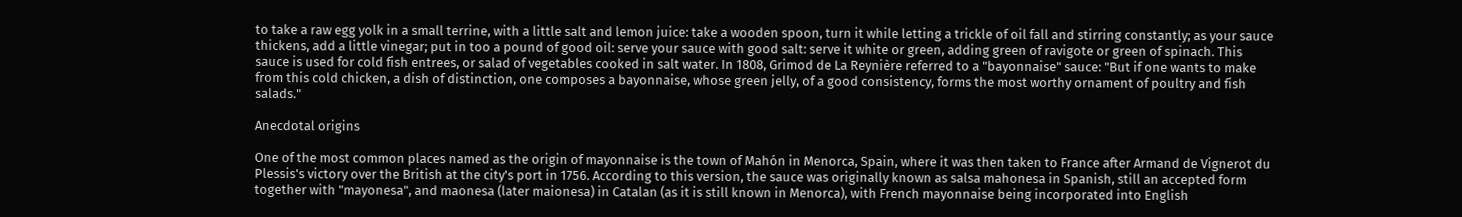to take a raw egg yolk in a small terrine, with a little salt and lemon juice: take a wooden spoon, turn it while letting a trickle of oil fall and stirring constantly; as your sauce thickens, add a little vinegar; put in too a pound of good oil: serve your sauce with good salt: serve it white or green, adding green of ravigote or green of spinach. This sauce is used for cold fish entrees, or salad of vegetables cooked in salt water. In 1808, Grimod de La Reynière referred to a "bayonnaise" sauce: "But if one wants to make from this cold chicken, a dish of distinction, one composes a bayonnaise, whose green jelly, of a good consistency, forms the most worthy ornament of poultry and fish salads."

Anecdotal origins

One of the most common places named as the origin of mayonnaise is the town of Mahón in Menorca, Spain, where it was then taken to France after Armand de Vignerot du Plessis's victory over the British at the city's port in 1756. According to this version, the sauce was originally known as salsa mahonesa in Spanish, still an accepted form together with "mayonesa", and maonesa (later maionesa) in Catalan (as it is still known in Menorca), with French mayonnaise being incorporated into English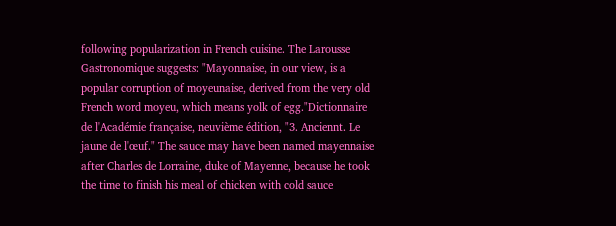following popularization in French cuisine. The Larousse Gastronomique suggests: "Mayonnaise, in our view, is a popular corruption of moyeunaise, derived from the very old French word moyeu, which means yolk of egg."Dictionnaire de l'Académie française, neuvième édition, "3. Anciennt. Le jaune de l'œuf." The sauce may have been named mayennaise after Charles de Lorraine, duke of Mayenne, because he took the time to finish his meal of chicken with cold sauce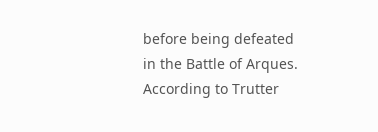before being defeated in the Battle of Arques. According to Trutter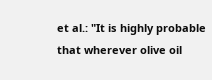et al.: "It is highly probable that wherever olive oil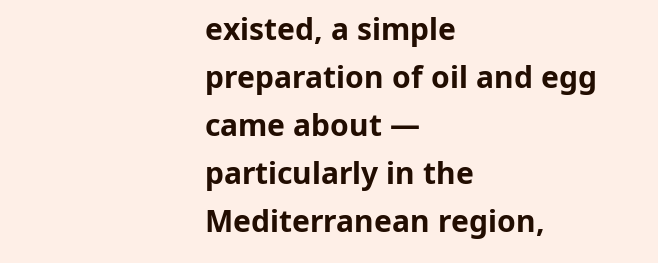existed, a simple preparation of oil and egg came about — particularly in the Mediterranean region,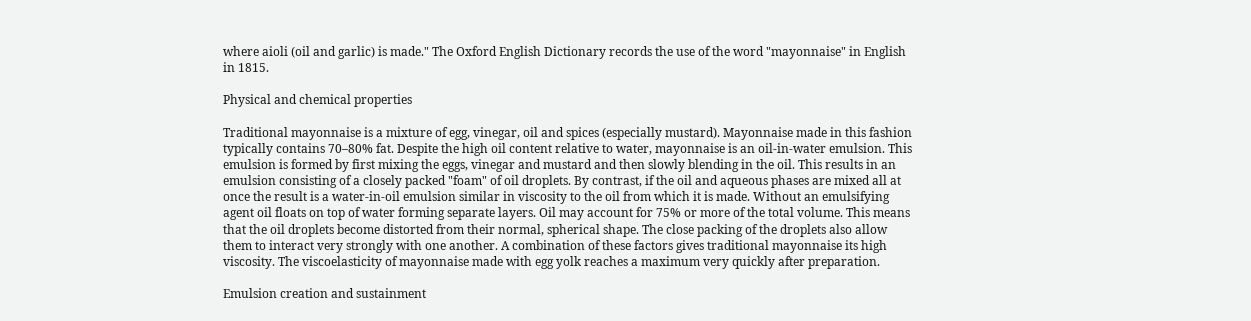where aioli (oil and garlic) is made." The Oxford English Dictionary records the use of the word "mayonnaise" in English in 1815.

Physical and chemical properties

Traditional mayonnaise is a mixture of egg, vinegar, oil and spices (especially mustard). Mayonnaise made in this fashion typically contains 70–80% fat. Despite the high oil content relative to water, mayonnaise is an oil-in-water emulsion. This emulsion is formed by first mixing the eggs, vinegar and mustard and then slowly blending in the oil. This results in an emulsion consisting of a closely packed "foam" of oil droplets. By contrast, if the oil and aqueous phases are mixed all at once the result is a water-in-oil emulsion similar in viscosity to the oil from which it is made. Without an emulsifying agent oil floats on top of water forming separate layers. Oil may account for 75% or more of the total volume. This means that the oil droplets become distorted from their normal, spherical shape. The close packing of the droplets also allow them to interact very strongly with one another. A combination of these factors gives traditional mayonnaise its high viscosity. The viscoelasticity of mayonnaise made with egg yolk reaches a maximum very quickly after preparation.

Emulsion creation and sustainment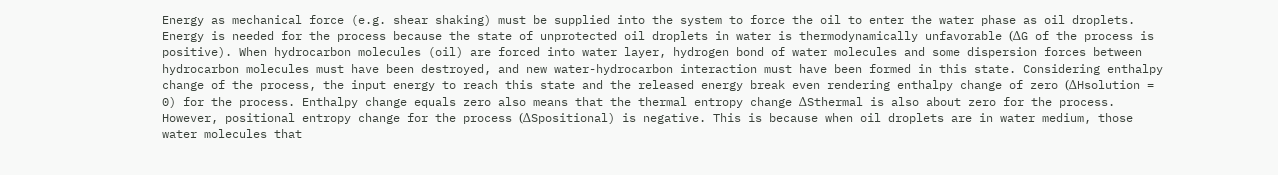Energy as mechanical force (e.g. shear shaking) must be supplied into the system to force the oil to enter the water phase as oil droplets. Energy is needed for the process because the state of unprotected oil droplets in water is thermodynamically unfavorable (ΔG of the process is positive). When hydrocarbon molecules (oil) are forced into water layer, hydrogen bond of water molecules and some dispersion forces between hydrocarbon molecules must have been destroyed, and new water-hydrocarbon interaction must have been formed in this state. Considering enthalpy change of the process, the input energy to reach this state and the released energy break even rendering enthalpy change of zero (ΔHsolution = 0) for the process. Enthalpy change equals zero also means that the thermal entropy change ΔSthermal is also about zero for the process. However, positional entropy change for the process (ΔSpositional) is negative. This is because when oil droplets are in water medium, those water molecules that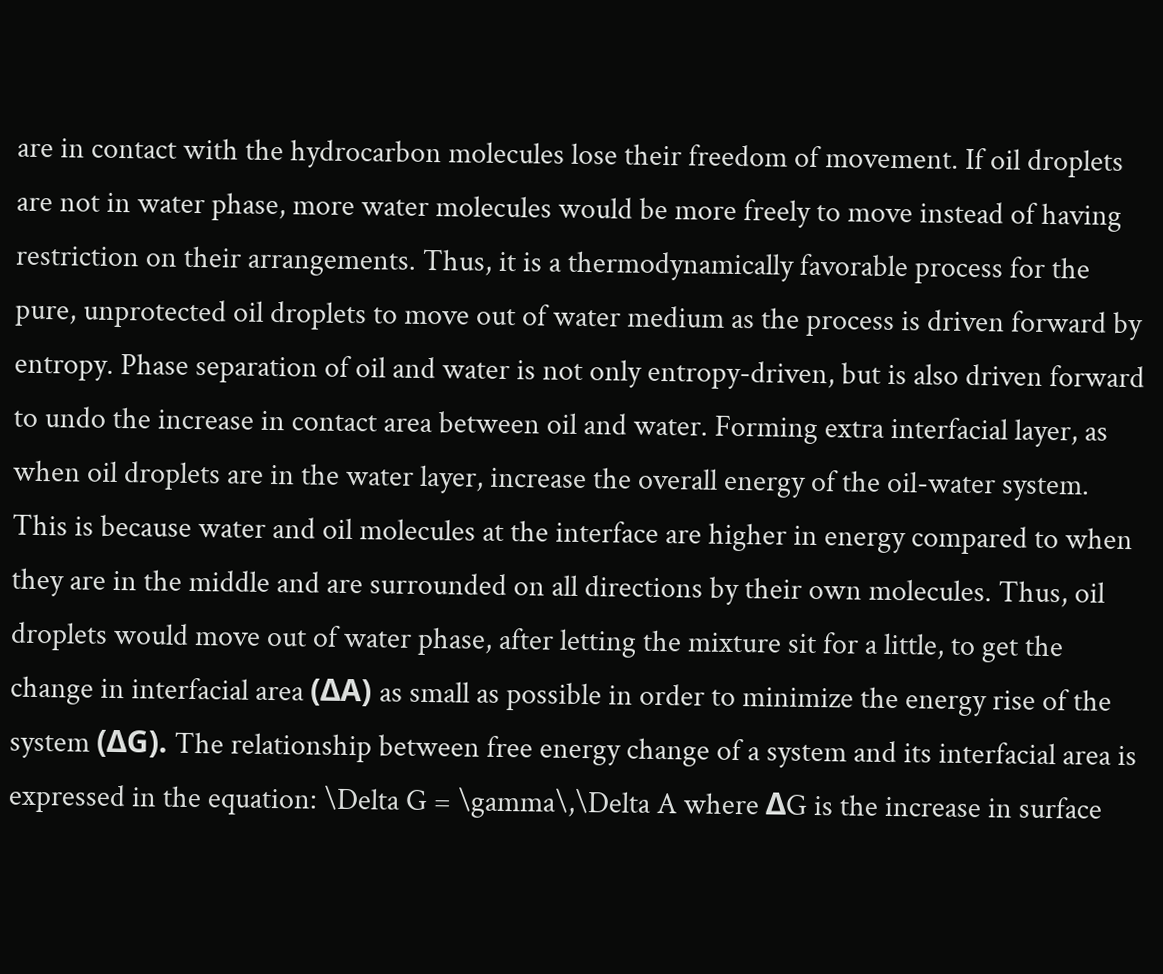are in contact with the hydrocarbon molecules lose their freedom of movement. If oil droplets are not in water phase, more water molecules would be more freely to move instead of having restriction on their arrangements. Thus, it is a thermodynamically favorable process for the pure, unprotected oil droplets to move out of water medium as the process is driven forward by entropy. Phase separation of oil and water is not only entropy-driven, but is also driven forward to undo the increase in contact area between oil and water. Forming extra interfacial layer, as when oil droplets are in the water layer, increase the overall energy of the oil-water system. This is because water and oil molecules at the interface are higher in energy compared to when they are in the middle and are surrounded on all directions by their own molecules. Thus, oil droplets would move out of water phase, after letting the mixture sit for a little, to get the change in interfacial area (ΔA) as small as possible in order to minimize the energy rise of the system (ΔG). The relationship between free energy change of a system and its interfacial area is expressed in the equation: \Delta G = \gamma\,\Delta A where ΔG is the increase in surface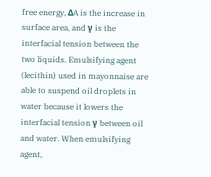free energy, ΔA is the increase in surface area, and γ is the interfacial tension between the two liquids. Emulsifying agent (lecithin) used in mayonnaise are able to suspend oil droplets in water because it lowers the interfacial tension γ between oil and water. When emulsifying agent,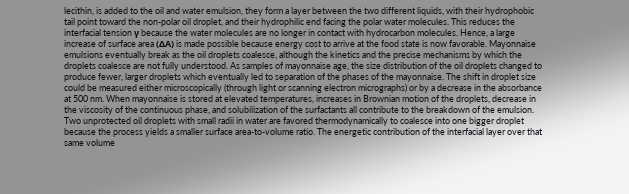lecithin, is added to the oil and water emulsion, they form a layer between the two different liquids, with their hydrophobic tail point toward the non-polar oil droplet, and their hydrophilic end facing the polar water molecules. This reduces the interfacial tension γ because the water molecules are no longer in contact with hydrocarbon molecules. Hence, a large increase of surface area (ΔA) is made possible because energy cost to arrive at the food state is now favorable. Mayonnaise emulsions eventually break as the oil droplets coalesce, although the kinetics and the precise mechanisms by which the droplets coalesce are not fully understood. As samples of mayonnaise age, the size distribution of the oil droplets changed to produce fewer, larger droplets which eventually led to separation of the phases of the mayonnaise. The shift in droplet size could be measured either microscopically (through light or scanning electron micrographs) or by a decrease in the absorbance at 500 nm. When mayonnaise is stored at elevated temperatures, increases in Brownian motion of the droplets, decrease in the viscosity of the continuous phase, and solubilization of the surfactants all contribute to the breakdown of the emulsion. Two unprotected oil droplets with small radii in water are favored thermodynamically to coalesce into one bigger droplet because the process yields a smaller surface area-to-volume ratio. The energetic contribution of the interfacial layer over that same volume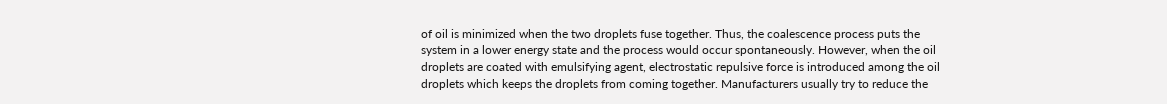of oil is minimized when the two droplets fuse together. Thus, the coalescence process puts the system in a lower energy state and the process would occur spontaneously. However, when the oil droplets are coated with emulsifying agent, electrostatic repulsive force is introduced among the oil droplets which keeps the droplets from coming together. Manufacturers usually try to reduce the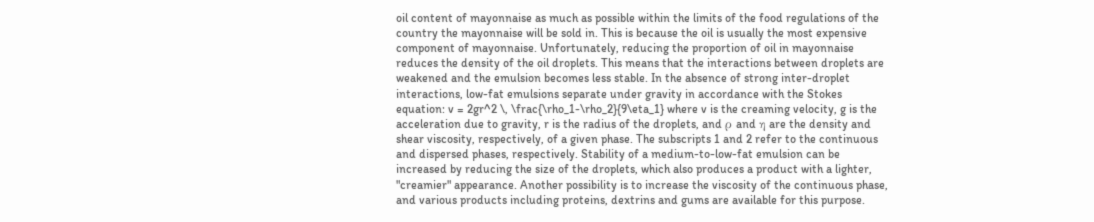oil content of mayonnaise as much as possible within the limits of the food regulations of the country the mayonnaise will be sold in. This is because the oil is usually the most expensive component of mayonnaise. Unfortunately, reducing the proportion of oil in mayonnaise reduces the density of the oil droplets. This means that the interactions between droplets are weakened and the emulsion becomes less stable. In the absence of strong inter-droplet interactions, low-fat emulsions separate under gravity in accordance with the Stokes equation: v = 2gr^2 \, \frac{\rho_1-\rho_2}{9\eta_1} where v is the creaming velocity, g is the acceleration due to gravity, r is the radius of the droplets, and ρ and η are the density and shear viscosity, respectively, of a given phase. The subscripts 1 and 2 refer to the continuous and dispersed phases, respectively. Stability of a medium-to-low-fat emulsion can be increased by reducing the size of the droplets, which also produces a product with a lighter, "creamier" appearance. Another possibility is to increase the viscosity of the continuous phase, and various products including proteins, dextrins and gums are available for this purpose.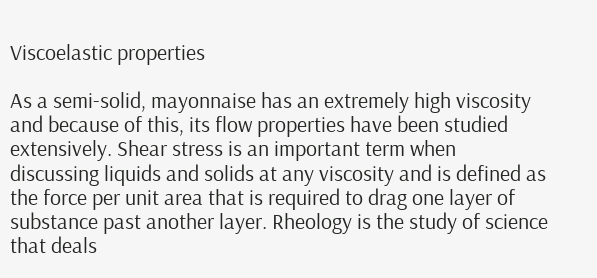Viscoelastic properties

As a semi-solid, mayonnaise has an extremely high viscosity and because of this, its flow properties have been studied extensively. Shear stress is an important term when discussing liquids and solids at any viscosity and is defined as the force per unit area that is required to drag one layer of substance past another layer. Rheology is the study of science that deals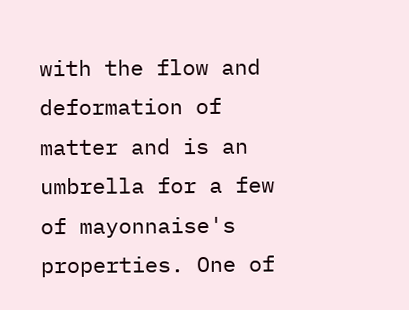with the flow and deformation of matter and is an umbrella for a few of mayonnaise's properties. One of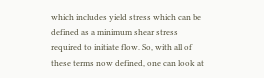which includes yield stress which can be defined as a minimum shear stress required to initiate flow. So, with all of these terms now defined, one can look at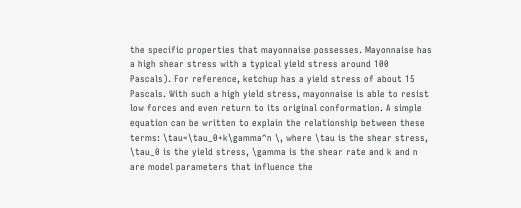the specific properties that mayonnaise possesses. Mayonnaise has a high shear stress with a typical yield stress around 100 Pascals). For reference, ketchup has a yield stress of about 15 Pascals. With such a high yield stress, mayonnaise is able to resist low forces and even return to its original conformation. A simple equation can be written to explain the relationship between these terms: \tau=\tau_0+k\gamma^n \, where \tau is the shear stress, \tau_0 is the yield stress, \gamma is the shear rate and k and n are model parameters that influence the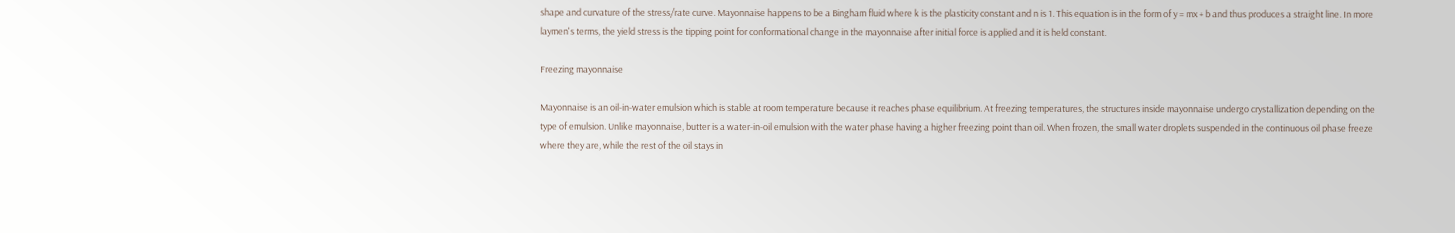shape and curvature of the stress/rate curve. Mayonnaise happens to be a Bingham fluid where k is the plasticity constant and n is 1. This equation is in the form of y = mx + b and thus produces a straight line. In more laymen's terms, the yield stress is the tipping point for conformational change in the mayonnaise after initial force is applied and it is held constant.

Freezing mayonnaise

Mayonnaise is an oil-in-water emulsion which is stable at room temperature because it reaches phase equilibrium. At freezing temperatures, the structures inside mayonnaise undergo crystallization depending on the type of emulsion. Unlike mayonnaise, butter is a water-in-oil emulsion with the water phase having a higher freezing point than oil. When frozen, the small water droplets suspended in the continuous oil phase freeze where they are, while the rest of the oil stays in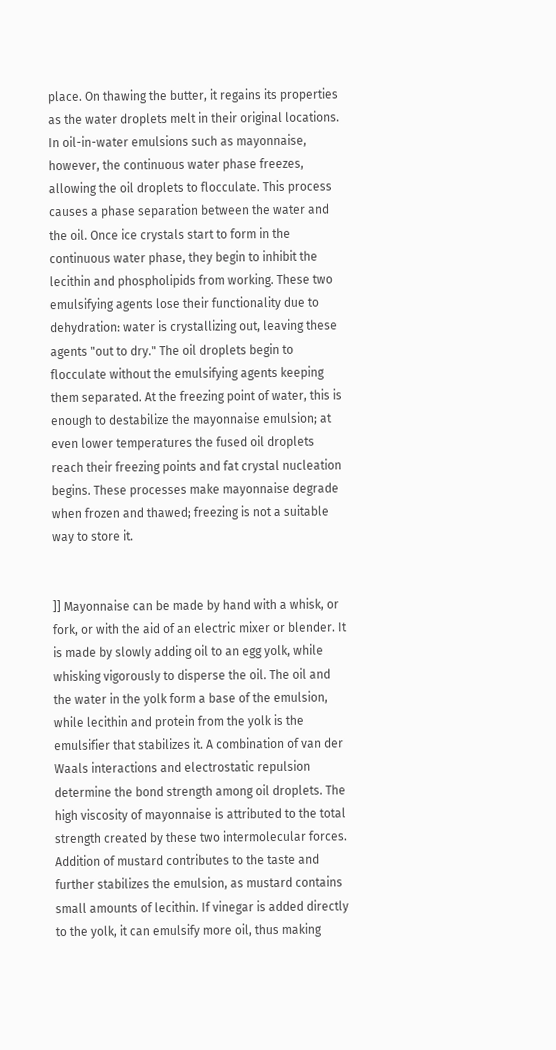place. On thawing the butter, it regains its properties as the water droplets melt in their original locations. In oil-in-water emulsions such as mayonnaise, however, the continuous water phase freezes, allowing the oil droplets to flocculate. This process causes a phase separation between the water and the oil. Once ice crystals start to form in the continuous water phase, they begin to inhibit the lecithin and phospholipids from working. These two emulsifying agents lose their functionality due to dehydration: water is crystallizing out, leaving these agents "out to dry." The oil droplets begin to flocculate without the emulsifying agents keeping them separated. At the freezing point of water, this is enough to destabilize the mayonnaise emulsion; at even lower temperatures the fused oil droplets reach their freezing points and fat crystal nucleation begins. These processes make mayonnaise degrade when frozen and thawed; freezing is not a suitable way to store it.


]] Mayonnaise can be made by hand with a whisk, or fork, or with the aid of an electric mixer or blender. It is made by slowly adding oil to an egg yolk, while whisking vigorously to disperse the oil. The oil and the water in the yolk form a base of the emulsion, while lecithin and protein from the yolk is the emulsifier that stabilizes it. A combination of van der Waals interactions and electrostatic repulsion determine the bond strength among oil droplets. The high viscosity of mayonnaise is attributed to the total strength created by these two intermolecular forces. Addition of mustard contributes to the taste and further stabilizes the emulsion, as mustard contains small amounts of lecithin. If vinegar is added directly to the yolk, it can emulsify more oil, thus making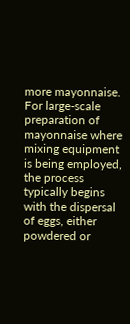more mayonnaise. For large-scale preparation of mayonnaise where mixing equipment is being employed, the process typically begins with the dispersal of eggs, either powdered or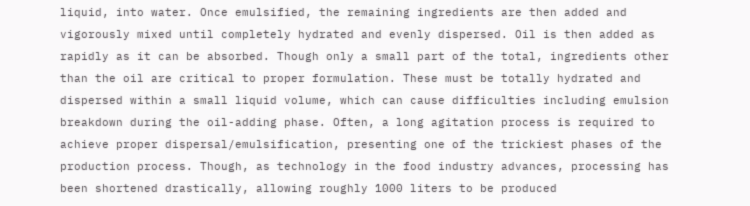liquid, into water. Once emulsified, the remaining ingredients are then added and vigorously mixed until completely hydrated and evenly dispersed. Oil is then added as rapidly as it can be absorbed. Though only a small part of the total, ingredients other than the oil are critical to proper formulation. These must be totally hydrated and dispersed within a small liquid volume, which can cause difficulties including emulsion breakdown during the oil-adding phase. Often, a long agitation process is required to achieve proper dispersal/emulsification, presenting one of the trickiest phases of the production process. Though, as technology in the food industry advances, processing has been shortened drastically, allowing roughly 1000 liters to be produced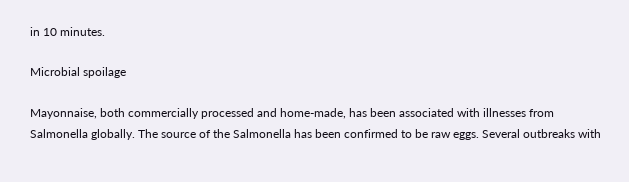in 10 minutes.

Microbial spoilage

Mayonnaise, both commercially processed and home-made, has been associated with illnesses from Salmonella globally. The source of the Salmonella has been confirmed to be raw eggs. Several outbreaks with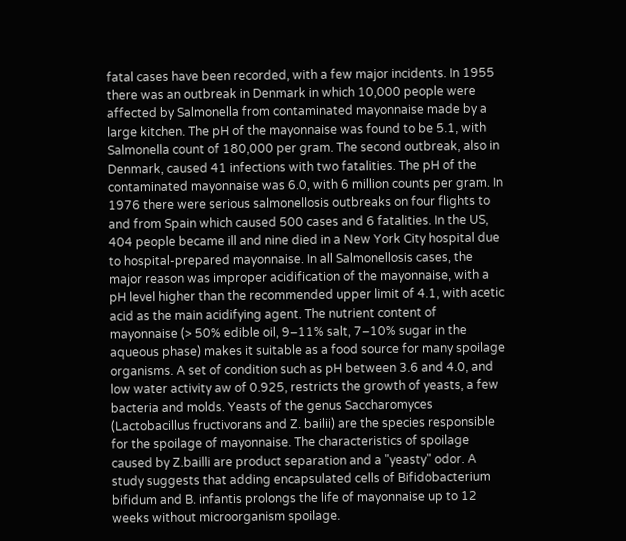fatal cases have been recorded, with a few major incidents. In 1955 there was an outbreak in Denmark in which 10,000 people were affected by Salmonella from contaminated mayonnaise made by a large kitchen. The pH of the mayonnaise was found to be 5.1, with Salmonella count of 180,000 per gram. The second outbreak, also in Denmark, caused 41 infections with two fatalities. The pH of the contaminated mayonnaise was 6.0, with 6 million counts per gram. In 1976 there were serious salmonellosis outbreaks on four flights to and from Spain which caused 500 cases and 6 fatalities. In the US, 404 people became ill and nine died in a New York City hospital due to hospital-prepared mayonnaise. In all Salmonellosis cases, the major reason was improper acidification of the mayonnaise, with a pH level higher than the recommended upper limit of 4.1, with acetic acid as the main acidifying agent. The nutrient content of mayonnaise (> 50% edible oil, 9–11% salt, 7–10% sugar in the aqueous phase) makes it suitable as a food source for many spoilage organisms. A set of condition such as pH between 3.6 and 4.0, and low water activity aw of 0.925, restricts the growth of yeasts, a few bacteria and molds. Yeasts of the genus Saccharomyces (Lactobacillus fructivorans and Z. bailii) are the species responsible for the spoilage of mayonnaise. The characteristics of spoilage caused by Z.bailli are product separation and a "yeasty" odor. A study suggests that adding encapsulated cells of Bifidobacterium bifidum and B. infantis prolongs the life of mayonnaise up to 12 weeks without microorganism spoilage.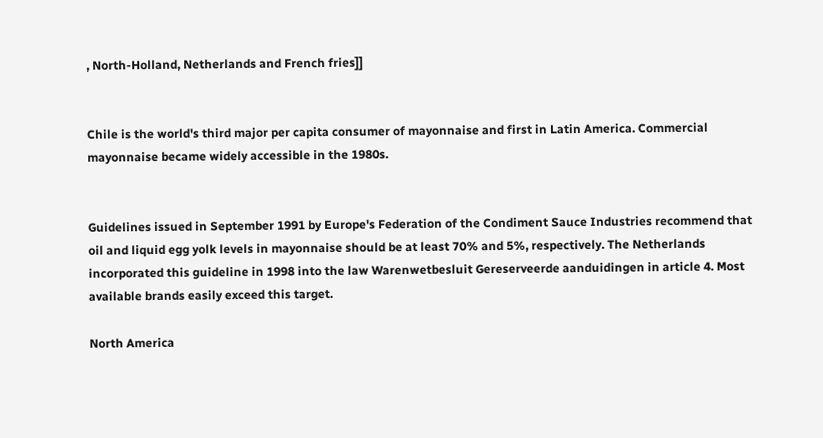, North-Holland, Netherlands and French fries]]


Chile is the world's third major per capita consumer of mayonnaise and first in Latin America. Commercial mayonnaise became widely accessible in the 1980s.


Guidelines issued in September 1991 by Europe's Federation of the Condiment Sauce Industries recommend that oil and liquid egg yolk levels in mayonnaise should be at least 70% and 5%, respectively. The Netherlands incorporated this guideline in 1998 into the law Warenwetbesluit Gereserveerde aanduidingen in article 4. Most available brands easily exceed this target.

North America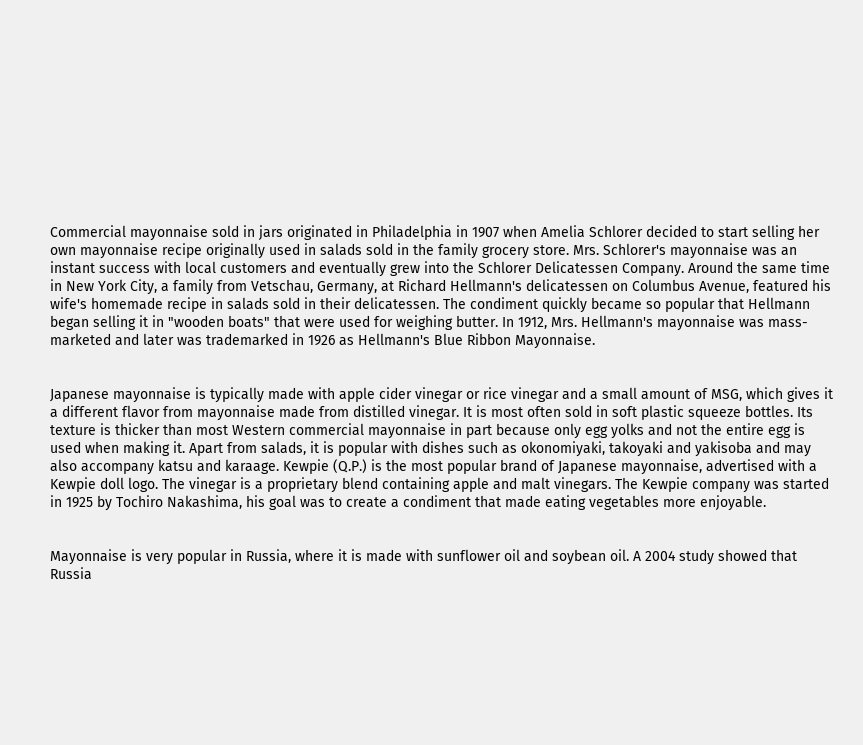Commercial mayonnaise sold in jars originated in Philadelphia in 1907 when Amelia Schlorer decided to start selling her own mayonnaise recipe originally used in salads sold in the family grocery store. Mrs. Schlorer's mayonnaise was an instant success with local customers and eventually grew into the Schlorer Delicatessen Company. Around the same time in New York City, a family from Vetschau, Germany, at Richard Hellmann's delicatessen on Columbus Avenue, featured his wife's homemade recipe in salads sold in their delicatessen. The condiment quickly became so popular that Hellmann began selling it in "wooden boats" that were used for weighing butter. In 1912, Mrs. Hellmann's mayonnaise was mass-marketed and later was trademarked in 1926 as Hellmann's Blue Ribbon Mayonnaise.


Japanese mayonnaise is typically made with apple cider vinegar or rice vinegar and a small amount of MSG, which gives it a different flavor from mayonnaise made from distilled vinegar. It is most often sold in soft plastic squeeze bottles. Its texture is thicker than most Western commercial mayonnaise in part because only egg yolks and not the entire egg is used when making it. Apart from salads, it is popular with dishes such as okonomiyaki, takoyaki and yakisoba and may also accompany katsu and karaage. Kewpie (Q.P.) is the most popular brand of Japanese mayonnaise, advertised with a Kewpie doll logo. The vinegar is a proprietary blend containing apple and malt vinegars. The Kewpie company was started in 1925 by Tochiro Nakashima, his goal was to create a condiment that made eating vegetables more enjoyable.


Mayonnaise is very popular in Russia, where it is made with sunflower oil and soybean oil. A 2004 study showed that Russia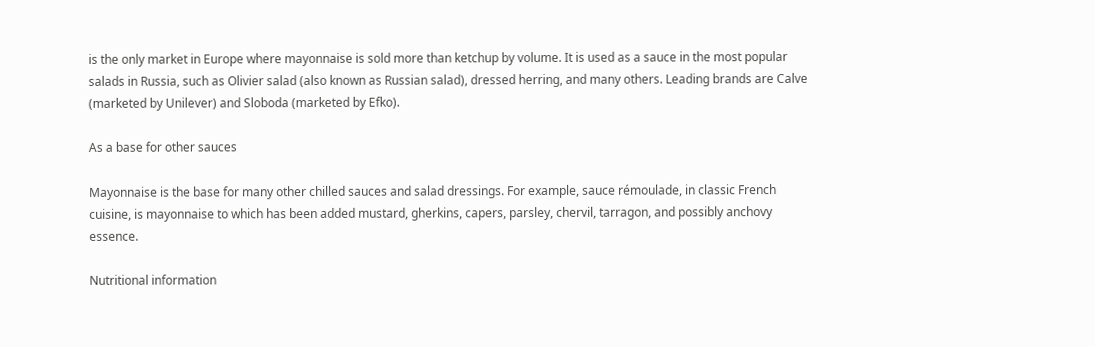is the only market in Europe where mayonnaise is sold more than ketchup by volume. It is used as a sauce in the most popular salads in Russia, such as Olivier salad (also known as Russian salad), dressed herring, and many others. Leading brands are Calve (marketed by Unilever) and Sloboda (marketed by Efko).

As a base for other sauces

Mayonnaise is the base for many other chilled sauces and salad dressings. For example, sauce rémoulade, in classic French cuisine, is mayonnaise to which has been added mustard, gherkins, capers, parsley, chervil, tarragon, and possibly anchovy essence.

Nutritional information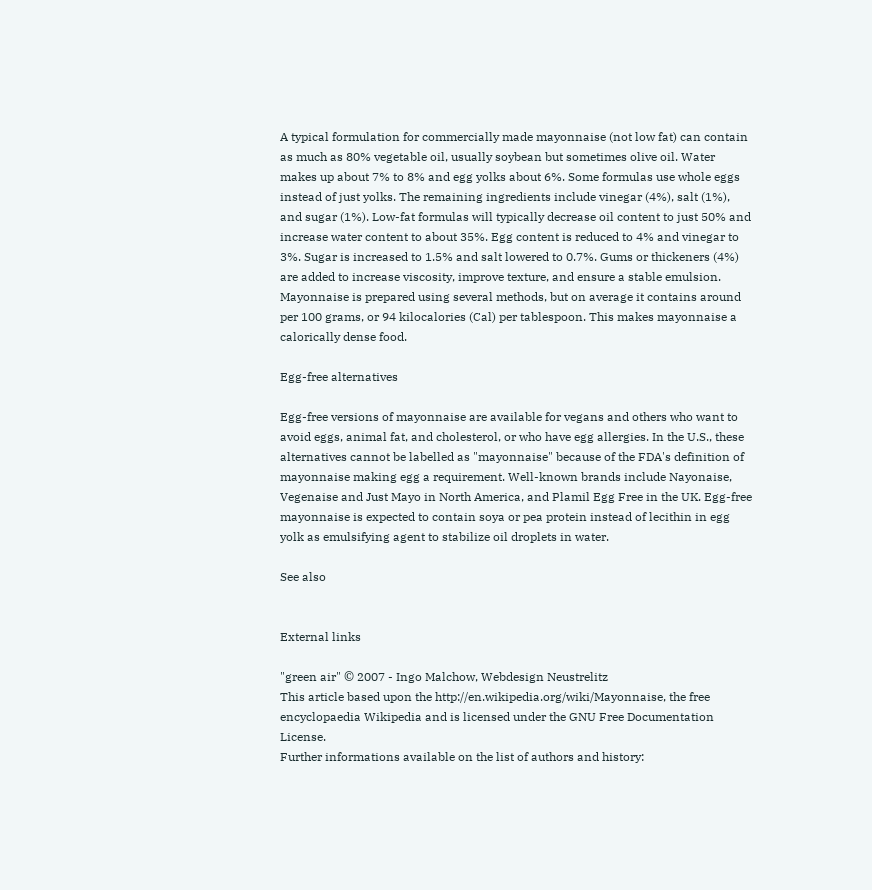A typical formulation for commercially made mayonnaise (not low fat) can contain as much as 80% vegetable oil, usually soybean but sometimes olive oil. Water makes up about 7% to 8% and egg yolks about 6%. Some formulas use whole eggs instead of just yolks. The remaining ingredients include vinegar (4%), salt (1%), and sugar (1%). Low-fat formulas will typically decrease oil content to just 50% and increase water content to about 35%. Egg content is reduced to 4% and vinegar to 3%. Sugar is increased to 1.5% and salt lowered to 0.7%. Gums or thickeners (4%) are added to increase viscosity, improve texture, and ensure a stable emulsion. Mayonnaise is prepared using several methods, but on average it contains around per 100 grams, or 94 kilocalories (Cal) per tablespoon. This makes mayonnaise a calorically dense food.

Egg-free alternatives

Egg-free versions of mayonnaise are available for vegans and others who want to avoid eggs, animal fat, and cholesterol, or who have egg allergies. In the U.S., these alternatives cannot be labelled as "mayonnaise" because of the FDA's definition of mayonnaise making egg a requirement. Well-known brands include Nayonaise, Vegenaise and Just Mayo in North America, and Plamil Egg Free in the UK. Egg-free mayonnaise is expected to contain soya or pea protein instead of lecithin in egg yolk as emulsifying agent to stabilize oil droplets in water.

See also


External links

"green air" © 2007 - Ingo Malchow, Webdesign Neustrelitz
This article based upon the http://en.wikipedia.org/wiki/Mayonnaise, the free encyclopaedia Wikipedia and is licensed under the GNU Free Documentation License.
Further informations available on the list of authors and history: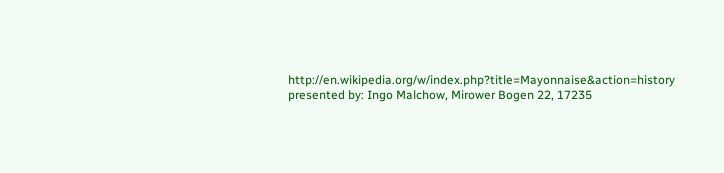http://en.wikipedia.org/w/index.php?title=Mayonnaise&action=history
presented by: Ingo Malchow, Mirower Bogen 22, 17235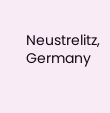Neustrelitz, Germany